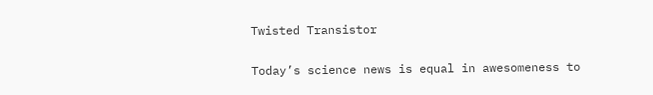Twisted Transistor

Today’s science news is equal in awesomeness to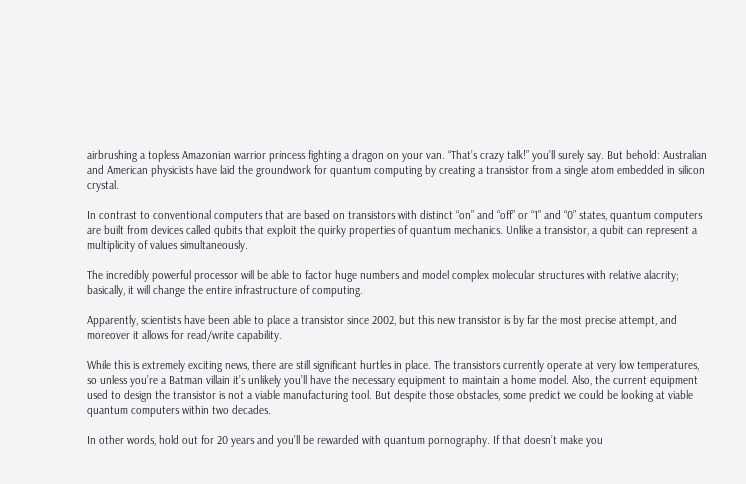airbrushing a topless Amazonian warrior princess fighting a dragon on your van. “That’s crazy talk!” you’ll surely say. But behold: Australian and American physicists have laid the groundwork for quantum computing by creating a transistor from a single atom embedded in silicon crystal.

In contrast to conventional computers that are based on transistors with distinct “on” and “off” or “1” and “0” states, quantum computers are built from devices called qubits that exploit the quirky properties of quantum mechanics. Unlike a transistor, a qubit can represent a multiplicity of values simultaneously.

The incredibly powerful processor will be able to factor huge numbers and model complex molecular structures with relative alacrity; basically, it will change the entire infrastructure of computing.

Apparently, scientists have been able to place a transistor since 2002, but this new transistor is by far the most precise attempt, and moreover it allows for read/write capability.

While this is extremely exciting news, there are still significant hurtles in place. The transistors currently operate at very low temperatures, so unless you’re a Batman villain it’s unlikely you’ll have the necessary equipment to maintain a home model. Also, the current equipment used to design the transistor is not a viable manufacturing tool. But despite those obstacles, some predict we could be looking at viable quantum computers within two decades.

In other words, hold out for 20 years and you’ll be rewarded with quantum pornography. If that doesn’t make you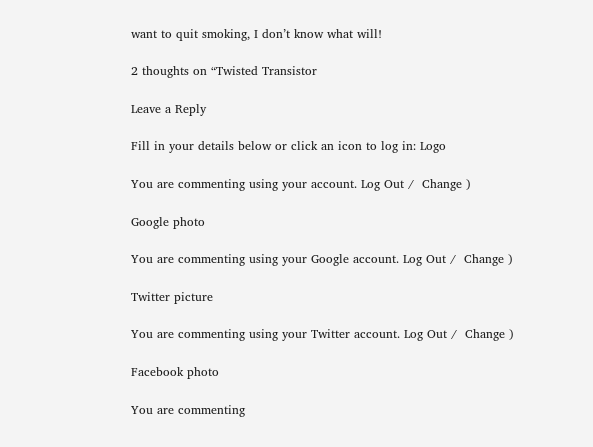want to quit smoking, I don’t know what will!

2 thoughts on “Twisted Transistor

Leave a Reply

Fill in your details below or click an icon to log in: Logo

You are commenting using your account. Log Out /  Change )

Google photo

You are commenting using your Google account. Log Out /  Change )

Twitter picture

You are commenting using your Twitter account. Log Out /  Change )

Facebook photo

You are commenting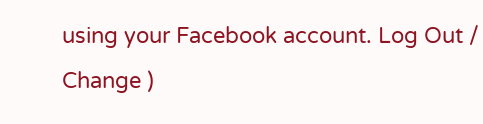using your Facebook account. Log Out /  Change )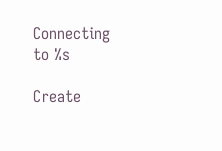Connecting to %s

Create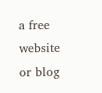a free website or blog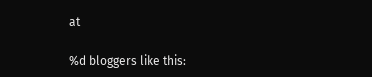at

%d bloggers like this: